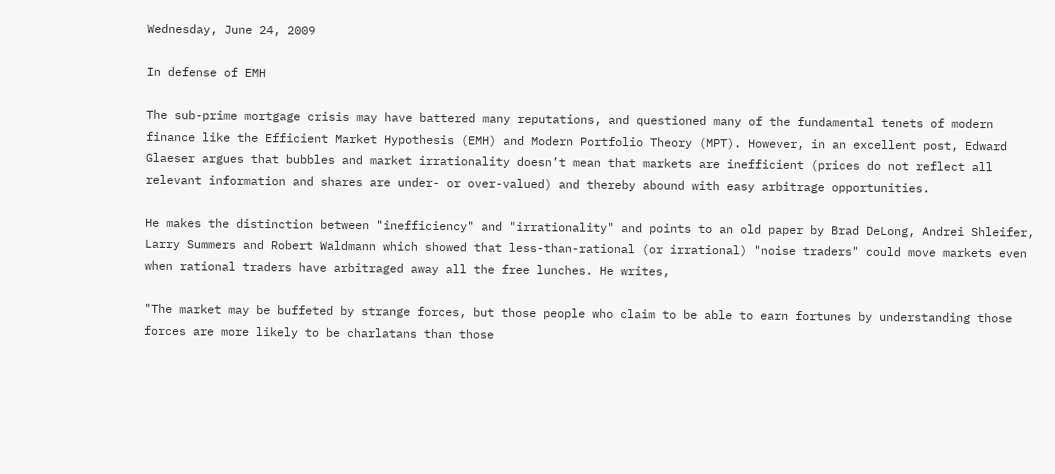Wednesday, June 24, 2009

In defense of EMH

The sub-prime mortgage crisis may have battered many reputations, and questioned many of the fundamental tenets of modern finance like the Efficient Market Hypothesis (EMH) and Modern Portfolio Theory (MPT). However, in an excellent post, Edward Glaeser argues that bubbles and market irrationality doesn’t mean that markets are inefficient (prices do not reflect all relevant information and shares are under- or over-valued) and thereby abound with easy arbitrage opportunities.

He makes the distinction between "inefficiency" and "irrationality" and points to an old paper by Brad DeLong, Andrei Shleifer, Larry Summers and Robert Waldmann which showed that less-than-rational (or irrational) "noise traders" could move markets even when rational traders have arbitraged away all the free lunches. He writes,

"The market may be buffeted by strange forces, but those people who claim to be able to earn fortunes by understanding those forces are more likely to be charlatans than those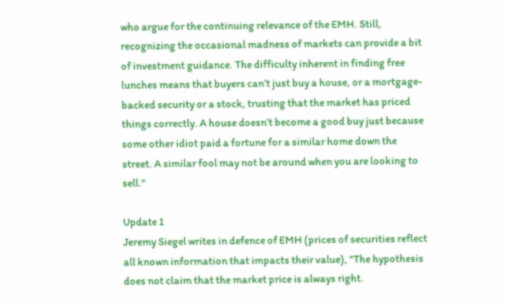who argue for the continuing relevance of the EMH. Still, recognizing the occasional madness of markets can provide a bit of investment guidance. The difficulty inherent in finding free lunches means that buyers can’t just buy a house, or a mortgage-backed security or a stock, trusting that the market has priced things correctly. A house doesn’t become a good buy just because some other idiot paid a fortune for a similar home down the street. A similar fool may not be around when you are looking to sell."

Update 1
Jeremy Siegel writes in defence of EMH (prices of securities reflect all known information that impacts their value), "The hypothesis does not claim that the market price is always right.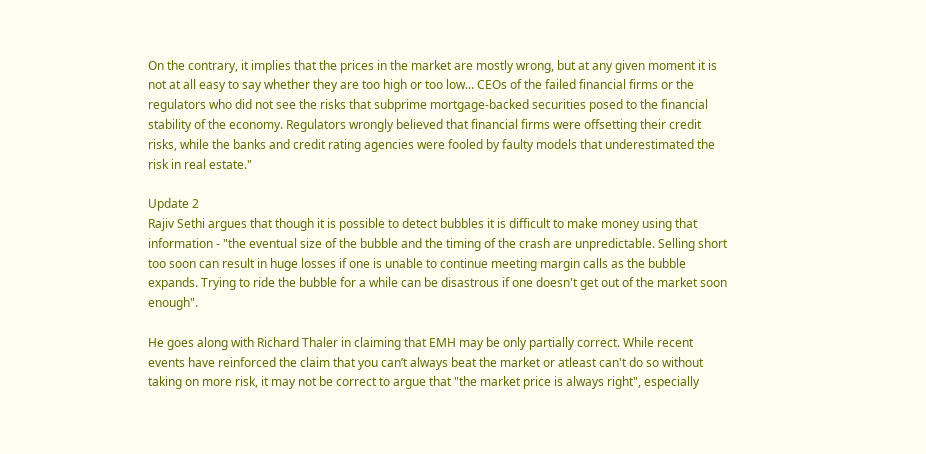On the contrary, it implies that the prices in the market are mostly wrong, but at any given moment it is not at all easy to say whether they are too high or too low... CEOs of the failed financial firms or the regulators who did not see the risks that subprime mortgage-backed securities posed to the financial stability of the economy. Regulators wrongly believed that financial firms were offsetting their credit risks, while the banks and credit rating agencies were fooled by faulty models that underestimated the risk in real estate."

Update 2
Rajiv Sethi argues that though it is possible to detect bubbles it is difficult to make money using that information - "the eventual size of the bubble and the timing of the crash are unpredictable. Selling short too soon can result in huge losses if one is unable to continue meeting margin calls as the bubble expands. Trying to ride the bubble for a while can be disastrous if one doesn't get out of the market soon enough".

He goes along with Richard Thaler in claiming that EMH may be only partially correct. While recent events have reinforced the claim that you can’t always beat the market or atleast can't do so without taking on more risk, it may not be correct to argue that "the market price is always right", especially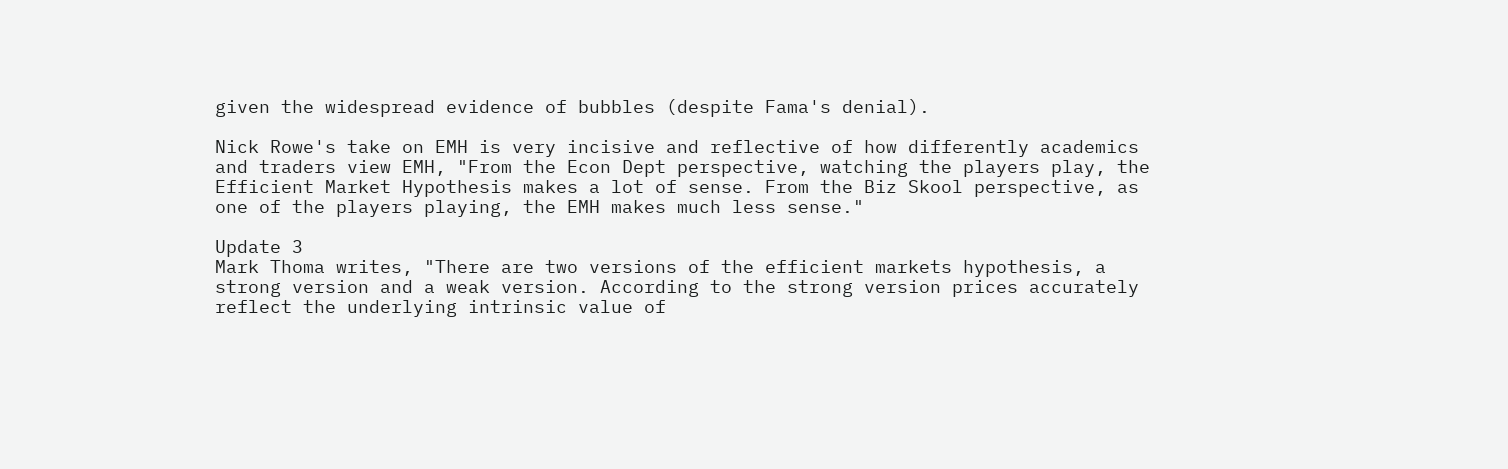given the widespread evidence of bubbles (despite Fama's denial).

Nick Rowe's take on EMH is very incisive and reflective of how differently academics and traders view EMH, "From the Econ Dept perspective, watching the players play, the Efficient Market Hypothesis makes a lot of sense. From the Biz Skool perspective, as one of the players playing, the EMH makes much less sense."

Update 3
Mark Thoma writes, "There are two versions of the efficient markets hypothesis, a strong version and a weak version. According to the strong version prices accurately reflect the underlying intrinsic value of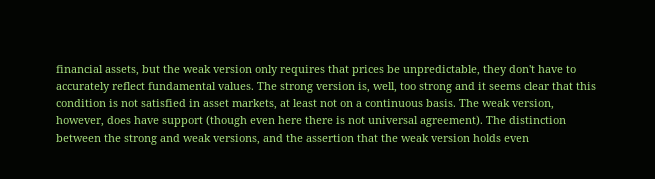financial assets, but the weak version only requires that prices be unpredictable, they don't have to accurately reflect fundamental values. The strong version is, well, too strong and it seems clear that this condition is not satisfied in asset markets, at least not on a continuous basis. The weak version, however, does have support (though even here there is not universal agreement). The distinction between the strong and weak versions, and the assertion that the weak version holds even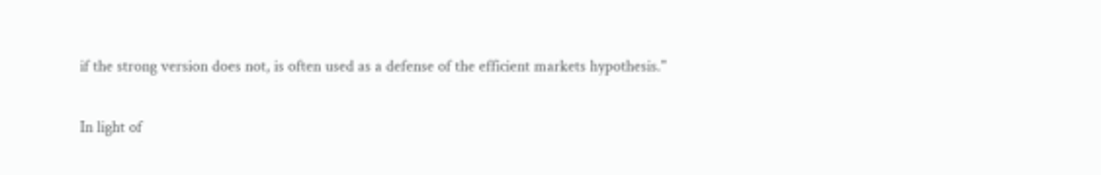if the strong version does not, is often used as a defense of the efficient markets hypothesis."

In light of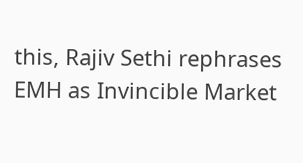this, Rajiv Sethi rephrases EMH as Invincible Market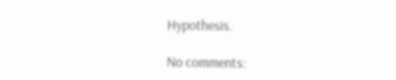Hypothesis.

No comments: